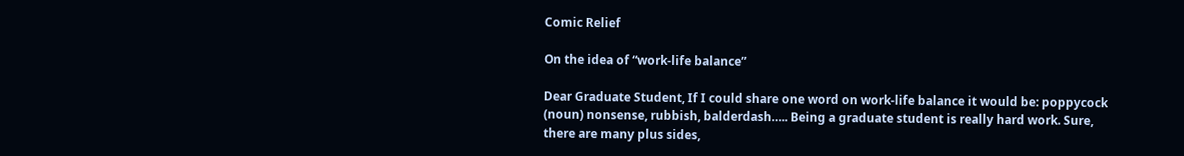Comic Relief

On the idea of “work-life balance”

Dear Graduate Student, If I could share one word on work-life balance it would be: poppycock (noun) nonsense, rubbish, balderdash….. Being a graduate student is really hard work. Sure, there are many plus sides,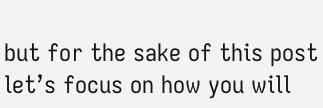but for the sake of this post let’s focus on how you will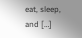eat, sleep, and […]